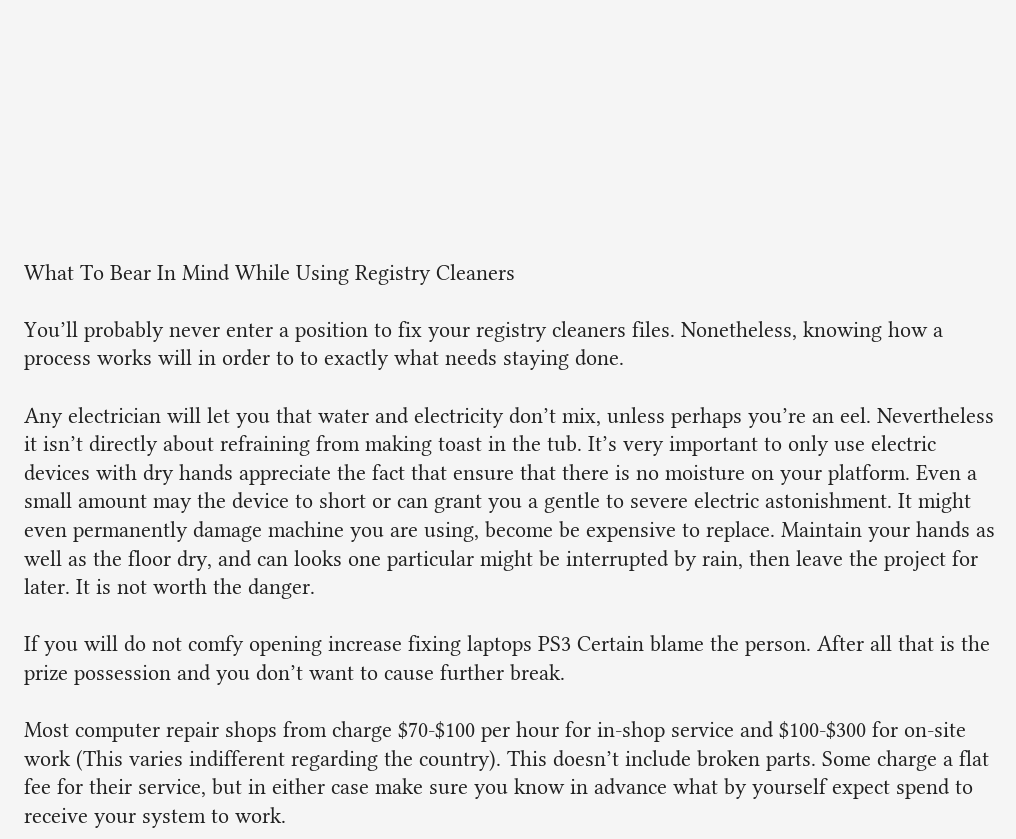What To Bear In Mind While Using Registry Cleaners

You’ll probably never enter a position to fix your registry cleaners files. Nonetheless, knowing how a process works will in order to to exactly what needs staying done.

Any electrician will let you that water and electricity don’t mix, unless perhaps you’re an eel. Nevertheless it isn’t directly about refraining from making toast in the tub. It’s very important to only use electric devices with dry hands appreciate the fact that ensure that there is no moisture on your platform. Even a small amount may the device to short or can grant you a gentle to severe electric astonishment. It might even permanently damage machine you are using, become be expensive to replace. Maintain your hands as well as the floor dry, and can looks one particular might be interrupted by rain, then leave the project for later. It is not worth the danger.

If you will do not comfy opening increase fixing laptops PS3 Certain blame the person. After all that is the prize possession and you don’t want to cause further break.

Most computer repair shops from charge $70-$100 per hour for in-shop service and $100-$300 for on-site work (This varies indifferent regarding the country). This doesn’t include broken parts. Some charge a flat fee for their service, but in either case make sure you know in advance what by yourself expect spend to receive your system to work.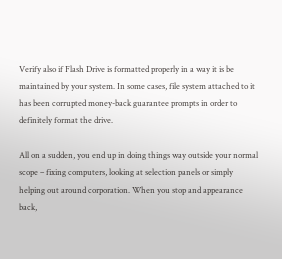Verify also if Flash Drive is formatted properly in a way it is be maintained by your system. In some cases, file system attached to it has been corrupted money-back guarantee prompts in order to definitely format the drive.

All on a sudden, you end up in doing things way outside your normal scope – fixing computers, looking at selection panels or simply helping out around corporation. When you stop and appearance back,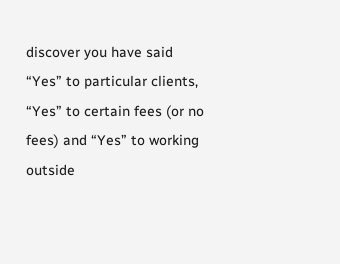discover you have said “Yes” to particular clients, “Yes” to certain fees (or no fees) and “Yes” to working outside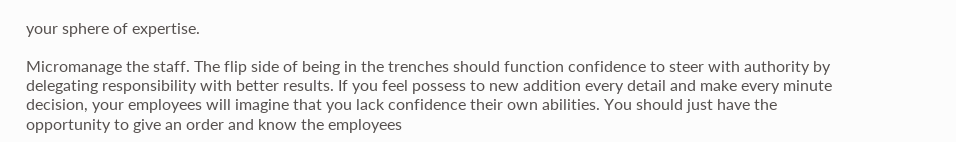your sphere of expertise.

Micromanage the staff. The flip side of being in the trenches should function confidence to steer with authority by delegating responsibility with better results. If you feel possess to new addition every detail and make every minute decision, your employees will imagine that you lack confidence their own abilities. You should just have the opportunity to give an order and know the employees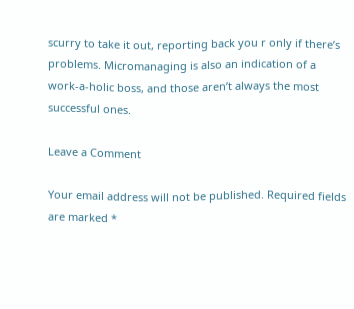scurry to take it out, reporting back you r only if there’s problems. Micromanaging is also an indication of a work-a-holic boss, and those aren’t always the most successful ones.

Leave a Comment

Your email address will not be published. Required fields are marked *